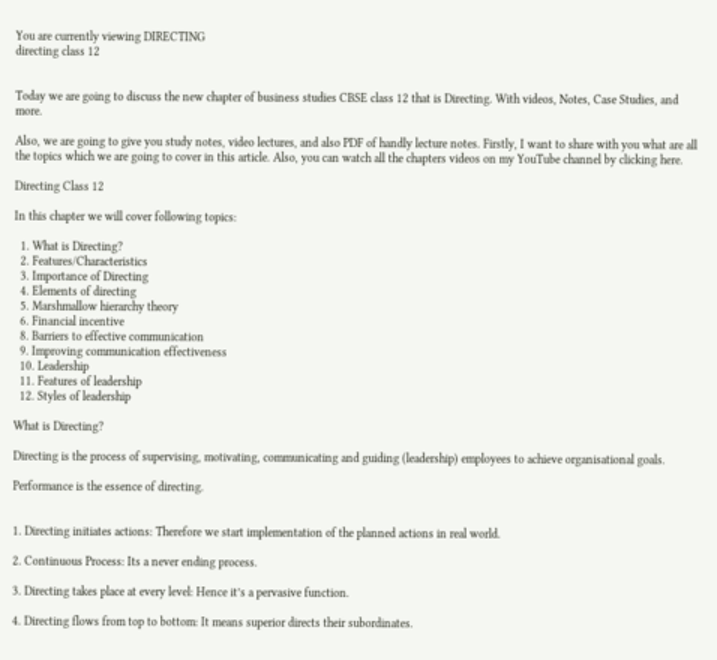You are currently viewing DIRECTING
directing class 12


Today we are going to discuss the new chapter of business studies CBSE class 12 that is Directing. With videos, Notes, Case Studies, and more.

Also, we are going to give you study notes, video lectures, and also PDF of handly lecture notes. Firstly, I want to share with you what are all the topics which we are going to cover in this article. Also, you can watch all the chapters videos on my YouTube channel by clicking here.

Directing Class 12

In this chapter we will cover following topics:

  1. What is Directing?
  2. Features/Characteristics
  3. Importance of Directing
  4. Elements of directing
  5. Marshmallow hierarchy theory
  6. Financial incentive
  8. Barriers to effective communication
  9. Improving communication effectiveness
  10. Leadership
  11. Features of leadership
  12. Styles of leadership

What is Directing?

Directing is the process of supervising, motivating, communicating and guiding (leadership) employees to achieve organisational goals.

Performance is the essence of directing.


1. Directing initiates actions: Therefore we start implementation of the planned actions in real world.

2. Continuous Process: Its a never ending process.

3. Directing takes place at every level: Hence it’s a pervasive function.

4. Directing flows from top to bottom: It means superior directs their subordinates.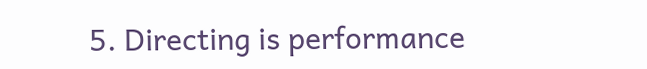5. Directing is performance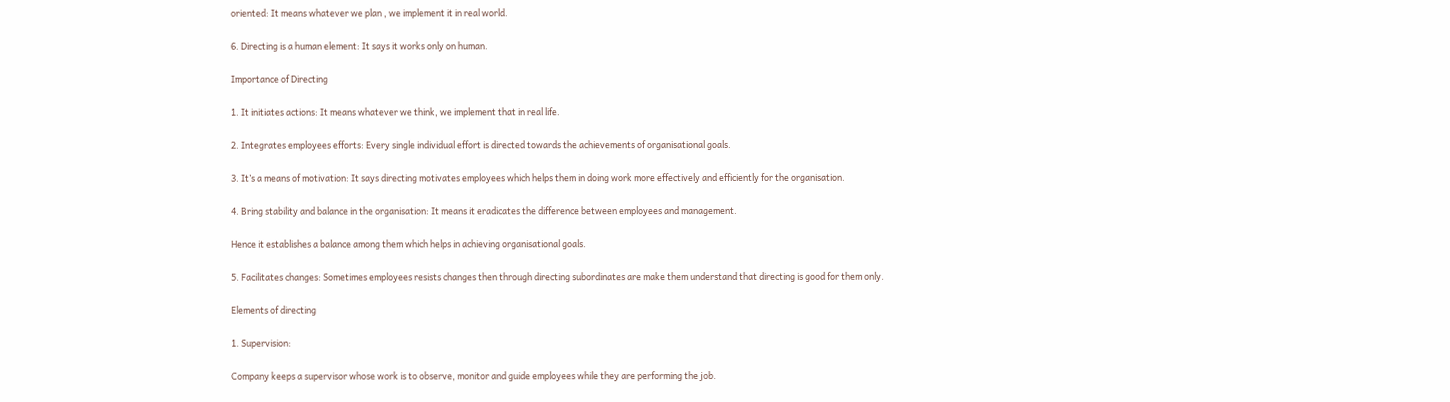oriented: It means whatever we plan , we implement it in real world.

6. Directing is a human element: It says it works only on human.

Importance of Directing

1. It initiates actions: It means whatever we think, we implement that in real life.

2. Integrates employees efforts: Every single individual effort is directed towards the achievements of organisational goals.

3. It’s a means of motivation: It says directing motivates employees which helps them in doing work more effectively and efficiently for the organisation.

4. Bring stability and balance in the organisation: It means it eradicates the difference between employees and management.

Hence it establishes a balance among them which helps in achieving organisational goals.

5. Facilitates changes: Sometimes employees resists changes then through directing subordinates are make them understand that directing is good for them only.

Elements of directing

1. Supervision:

Company keeps a supervisor whose work is to observe, monitor and guide employees while they are performing the job.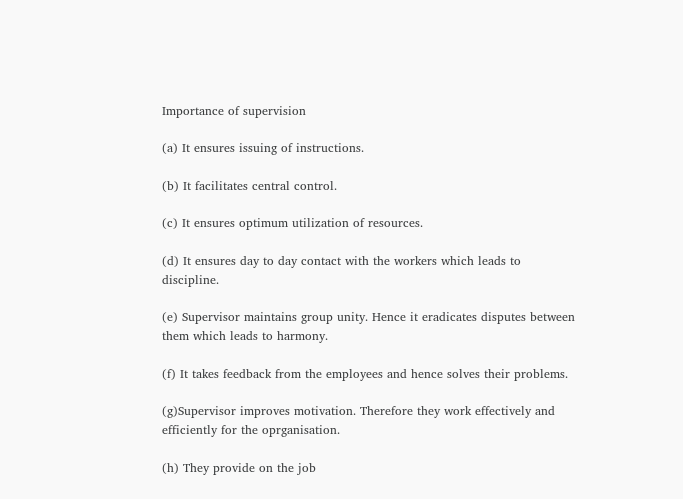Importance of supervision

(a) It ensures issuing of instructions.

(b) It facilitates central control.

(c) It ensures optimum utilization of resources.

(d) It ensures day to day contact with the workers which leads to discipline.

(e) Supervisor maintains group unity. Hence it eradicates disputes between them which leads to harmony.

(f) It takes feedback from the employees and hence solves their problems.

(g)Supervisor improves motivation. Therefore they work effectively and efficiently for the oprganisation.

(h) They provide on the job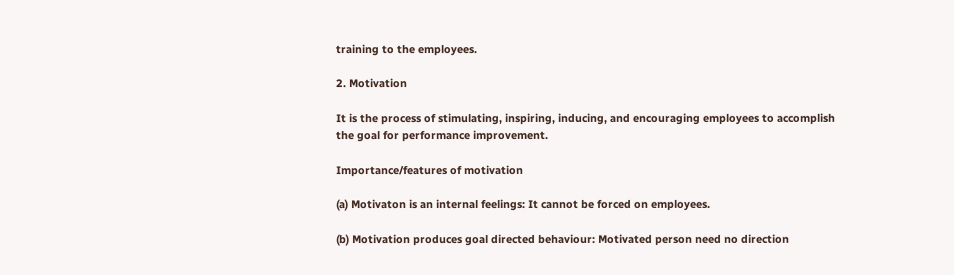training to the employees.

2. Motivation

It is the process of stimulating, inspiring, inducing, and encouraging employees to accomplish the goal for performance improvement.

Importance/features of motivation

(a) Motivaton is an internal feelings: It cannot be forced on employees.

(b) Motivation produces goal directed behaviour: Motivated person need no direction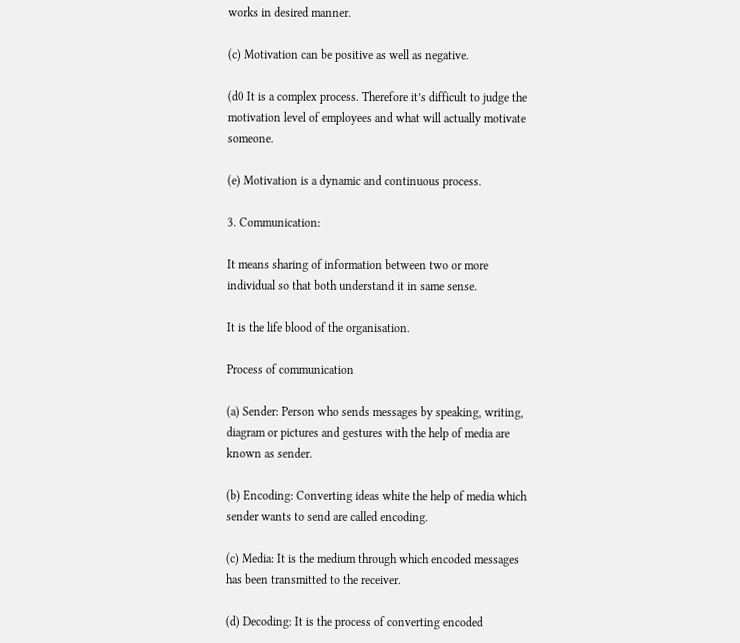works in desired manner.

(c) Motivation can be positive as well as negative.

(d0 It is a complex process. Therefore it’s difficult to judge the motivation level of employees and what will actually motivate someone.

(e) Motivation is a dynamic and continuous process.

3. Communication:

It means sharing of information between two or more individual so that both understand it in same sense.

It is the life blood of the organisation.

Process of communication

(a) Sender: Person who sends messages by speaking, writing, diagram or pictures and gestures with the help of media are known as sender.

(b) Encoding: Converting ideas white the help of media which sender wants to send are called encoding.

(c) Media: It is the medium through which encoded messages has been transmitted to the receiver.

(d) Decoding: It is the process of converting encoded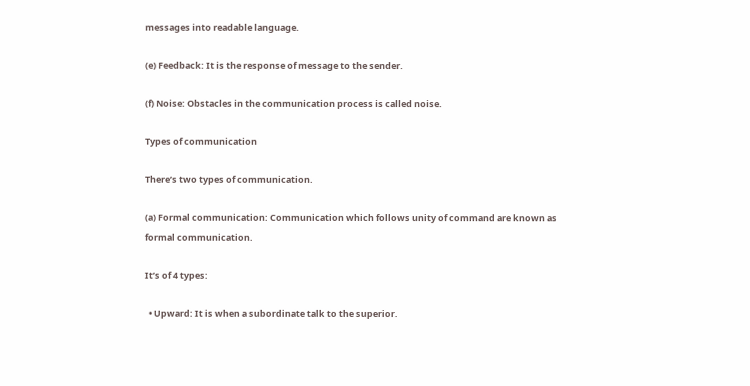messages into readable language.

(e) Feedback: It is the response of message to the sender.

(f) Noise: Obstacles in the communication process is called noise.

Types of communication

There’s two types of communication.

(a) Formal communication: Communication which follows unity of command are known as formal communication.

It’s of 4 types:

  • Upward: It is when a subordinate talk to the superior.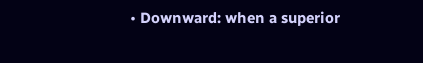• Downward: when a superior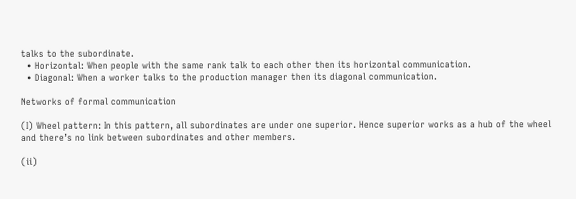talks to the subordinate.
  • Horizontal: When people with the same rank talk to each other then its horizontal communication.
  • Diagonal: When a worker talks to the production manager then its diagonal communication.

Networks of formal communication

(I) Wheel pattern: In this pattern, all subordinates are under one superior. Hence superior works as a hub of the wheel and there’s no link between subordinates and other members.

(ii)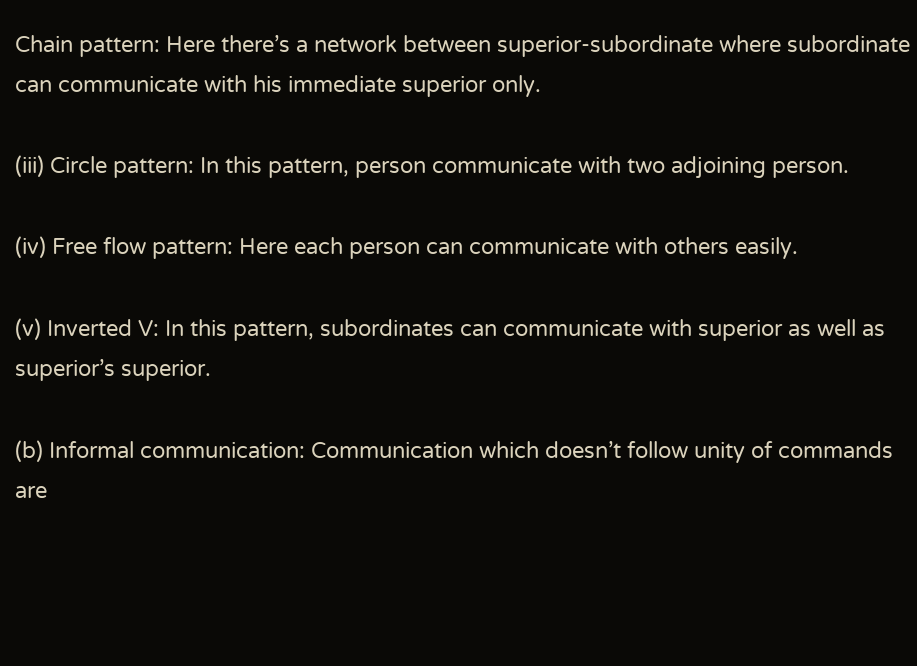Chain pattern: Here there’s a network between superior-subordinate where subordinate can communicate with his immediate superior only.

(iii) Circle pattern: In this pattern, person communicate with two adjoining person.

(iv) Free flow pattern: Here each person can communicate with others easily.

(v) Inverted V: In this pattern, subordinates can communicate with superior as well as superior’s superior.

(b) Informal communication: Communication which doesn’t follow unity of commands are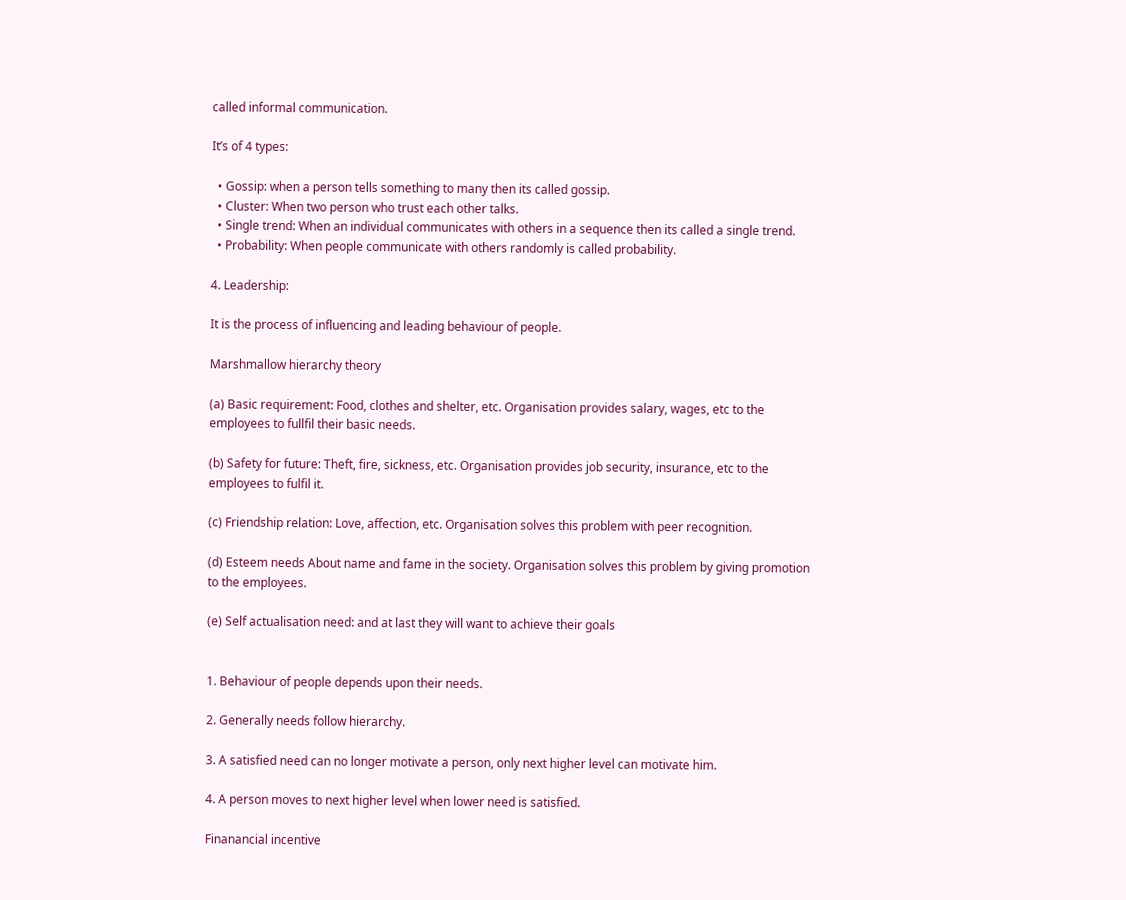called informal communication.

It’s of 4 types:

  • Gossip: when a person tells something to many then its called gossip.
  • Cluster: When two person who trust each other talks.
  • Single trend: When an individual communicates with others in a sequence then its called a single trend.
  • Probability: When people communicate with others randomly is called probability.

4. Leadership:

It is the process of influencing and leading behaviour of people.

Marshmallow hierarchy theory

(a) Basic requirement: Food, clothes and shelter, etc. Organisation provides salary, wages, etc to the employees to fullfil their basic needs.

(b) Safety for future: Theft, fire, sickness, etc. Organisation provides job security, insurance, etc to the employees to fulfil it.

(c) Friendship relation: Love, affection, etc. Organisation solves this problem with peer recognition.

(d) Esteem needs About name and fame in the society. Organisation solves this problem by giving promotion to the employees.

(e) Self actualisation need: and at last they will want to achieve their goals


1. Behaviour of people depends upon their needs.

2. Generally needs follow hierarchy.

3. A satisfied need can no longer motivate a person, only next higher level can motivate him.

4. A person moves to next higher level when lower need is satisfied.

Finanancial incentive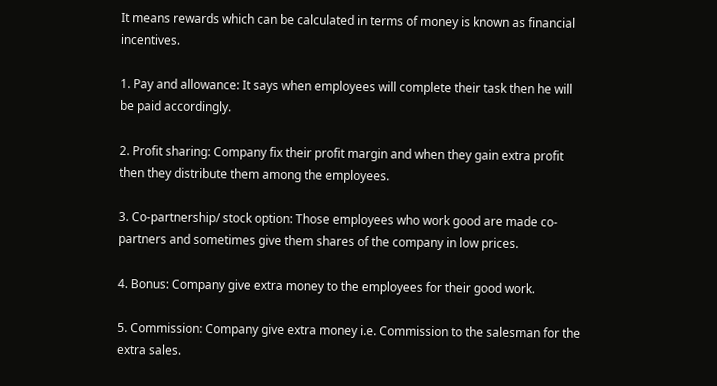It means rewards which can be calculated in terms of money is known as financial incentives.

1. Pay and allowance: It says when employees will complete their task then he will be paid accordingly.

2. Profit sharing: Company fix their profit margin and when they gain extra profit then they distribute them among the employees.

3. Co-partnership/ stock option: Those employees who work good are made co-partners and sometimes give them shares of the company in low prices.

4. Bonus: Company give extra money to the employees for their good work.

5. Commission: Company give extra money i.e. Commission to the salesman for the extra sales.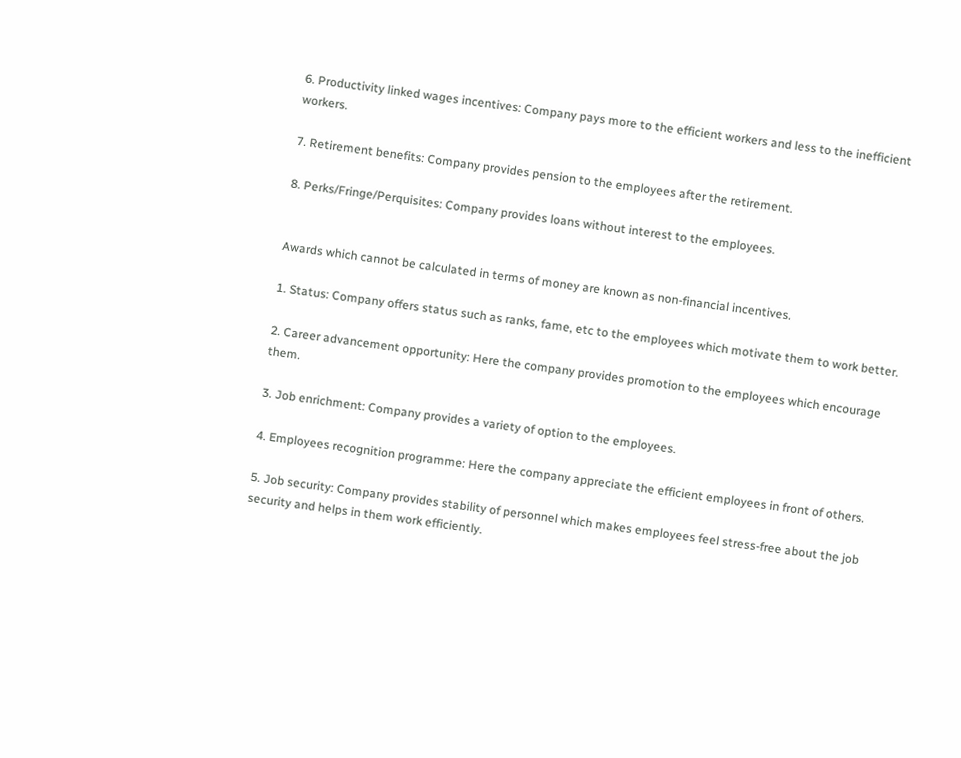6. Productivity linked wages incentives: Company pays more to the efficient workers and less to the inefficient workers.

7. Retirement benefits: Company provides pension to the employees after the retirement.

8. Perks/Fringe/Perquisites: Company provides loans without interest to the employees.


Awards which cannot be calculated in terms of money are known as non-financial incentives.

1. Status: Company offers status such as ranks, fame, etc to the employees which motivate them to work better.

2. Career advancement opportunity: Here the company provides promotion to the employees which encourage them.

3. Job enrichment: Company provides a variety of option to the employees.

4. Employees recognition programme: Here the company appreciate the efficient employees in front of others.

5. Job security: Company provides stability of personnel which makes employees feel stress-free about the job security and helps in them work efficiently.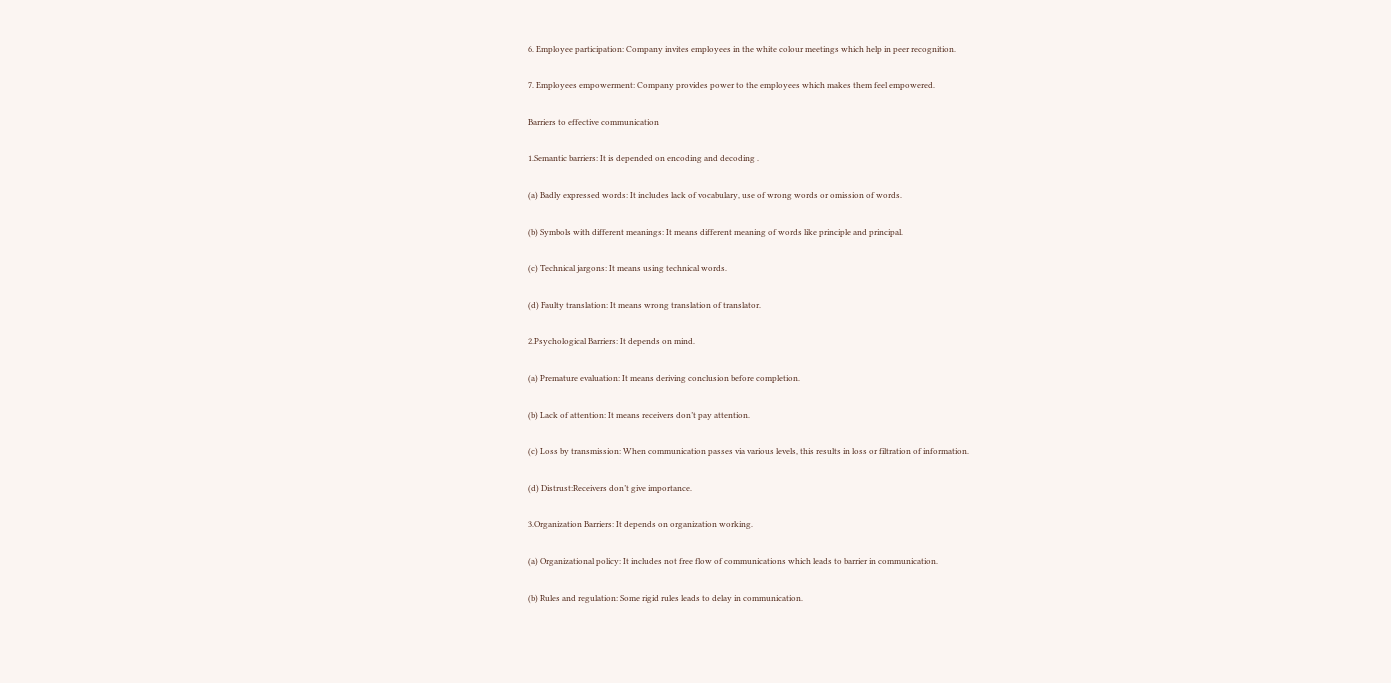6. Employee participation: Company invites employees in the white colour meetings which help in peer recognition.

7. Employees empowerment: Company provides power to the employees which makes them feel empowered.

Barriers to effective communication

1.Semantic barriers: It is depended on encoding and decoding .

(a) Badly expressed words: It includes lack of vocabulary, use of wrong words or omission of words.

(b) Symbols with different meanings: It means different meaning of words like principle and principal.

(c) Technical jargons: It means using technical words.

(d) Faulty translation: It means wrong translation of translator.

2.Psychological Barriers: It depends on mind.

(a) Premature evaluation: It means deriving conclusion before completion.

(b) Lack of attention: It means receivers don’t pay attention.

(c) Loss by transmission: When communication passes via various levels, this results in loss or filtration of information.

(d) Distrust:Receivers don’t give importance.

3.Organization Barriers: It depends on organization working.

(a) Organizational policy: It includes not free flow of communications which leads to barrier in communication.

(b) Rules and regulation: Some rigid rules leads to delay in communication.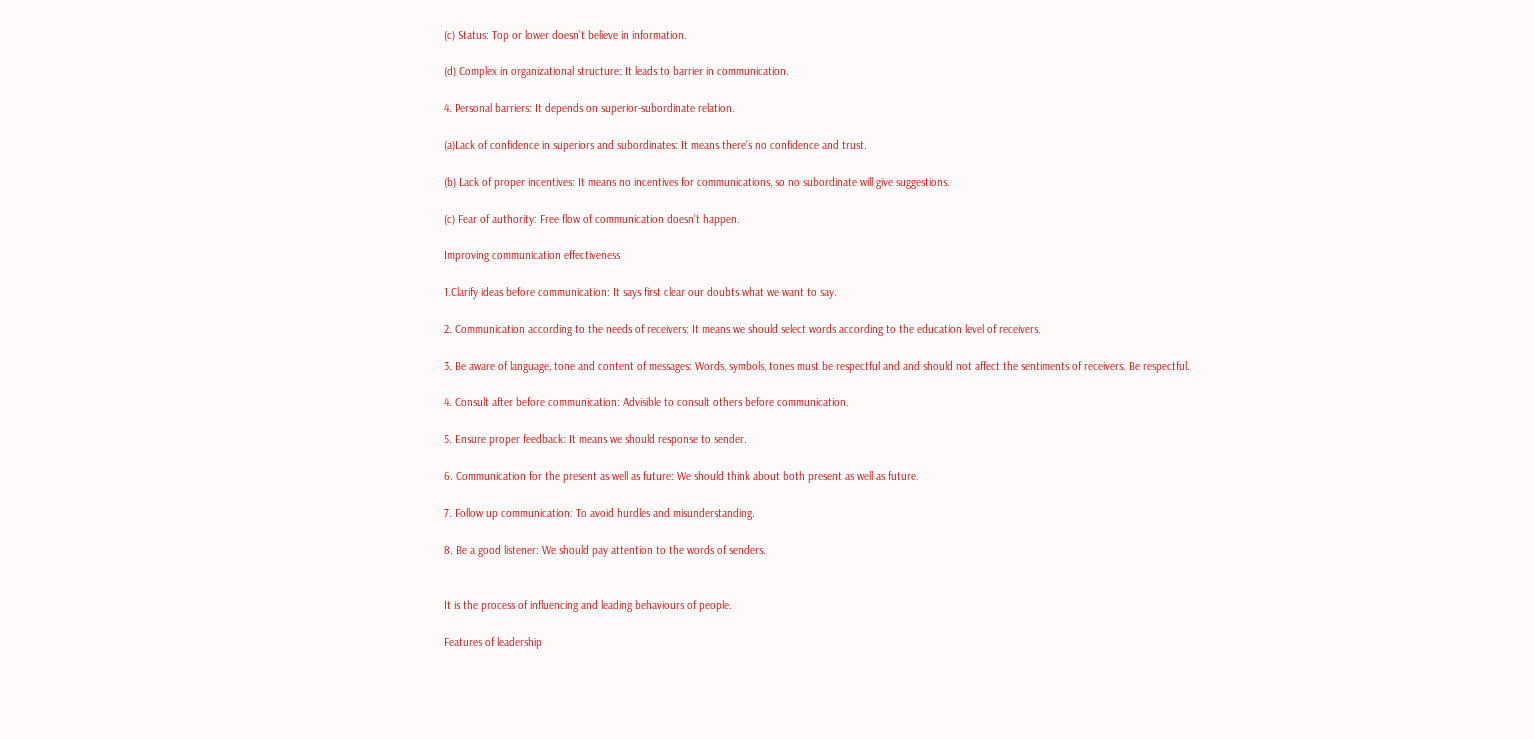(c) Status: Top or lower doesn’t believe in information.

(d) Complex in organizational structure: It leads to barrier in communication.

4. Personal barriers: It depends on superior-subordinate relation.

(a)Lack of confidence in superiors and subordinates: It means there’s no confidence and trust.

(b) Lack of proper incentives: It means no incentives for communications, so no subordinate will give suggestions.

(c) Fear of authority: Free flow of communication doesn’t happen.

Improving communication effectiveness

1.Clarify ideas before communication: It says first clear our doubts what we want to say.

2. Communication according to the needs of receivers: It means we should select words according to the education level of receivers.

3. Be aware of language, tone and content of messages: Words, symbols, tones must be respectful and and should not affect the sentiments of receivers. Be respectful.

4. Consult after before communication: Advisible to consult others before communication.

5. Ensure proper feedback: It means we should response to sender.

6. Communication for the present as well as future: We should think about both present as well as future.

7. Follow up communication: To avoid hurdles and misunderstanding.

8. Be a good listener: We should pay attention to the words of senders.


It is the process of influencing and leading behaviours of people.

Features of leadership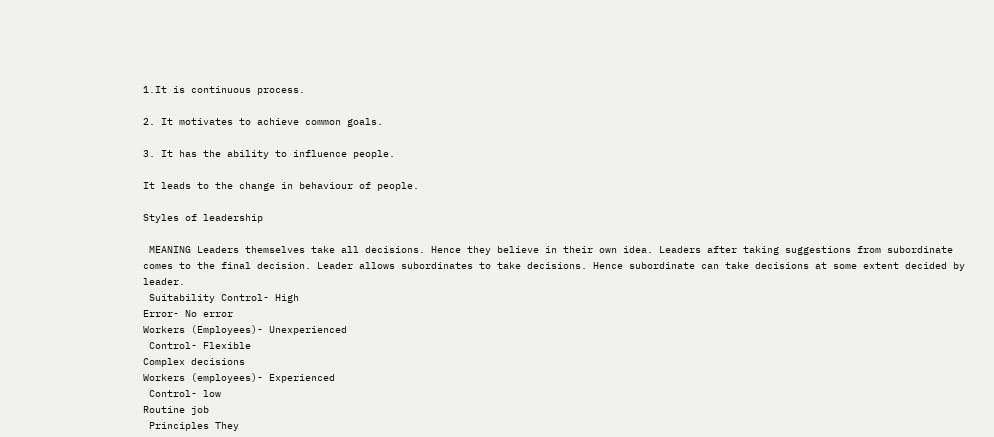1.It is continuous process.

2. It motivates to achieve common goals.

3. It has the ability to influence people.

It leads to the change in behaviour of people.

Styles of leadership

 MEANING Leaders themselves take all decisions. Hence they believe in their own idea. Leaders after taking suggestions from subordinate comes to the final decision. Leader allows subordinates to take decisions. Hence subordinate can take decisions at some extent decided by leader.
 Suitability Control- High
Error- No error
Workers (Employees)- Unexperienced
 Control- Flexible
Complex decisions
Workers (employees)- Experienced
 Control- low
Routine job
 Principles They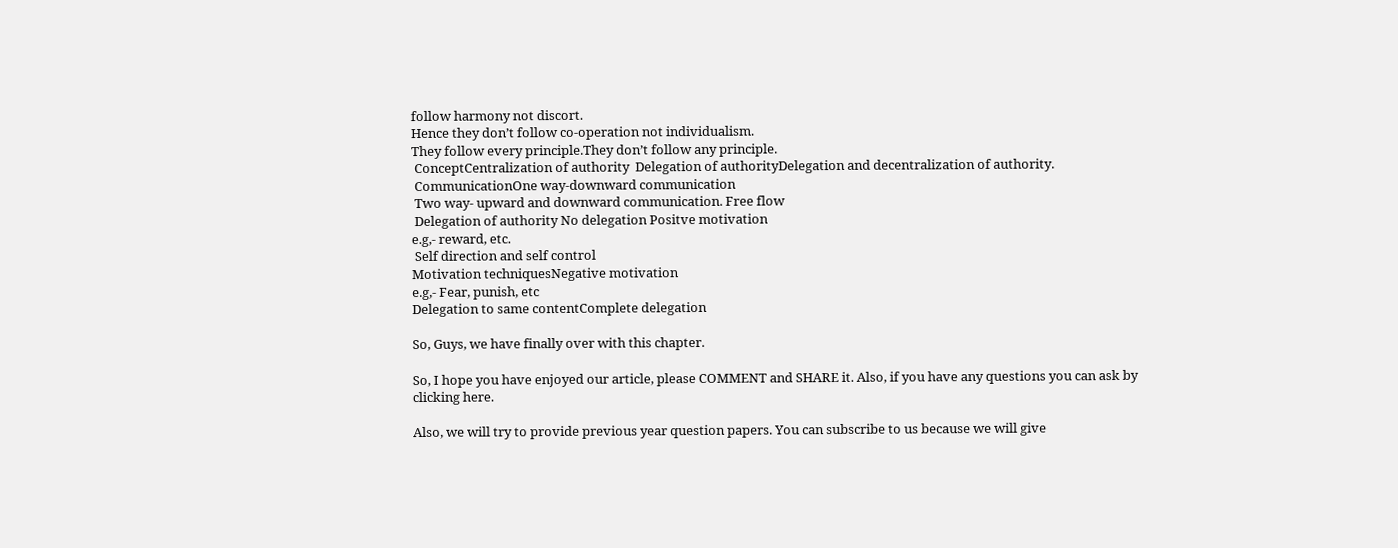follow harmony not discort.
Hence they don’t follow co-operation not individualism.
They follow every principle.They don’t follow any principle.
 ConceptCentralization of authority  Delegation of authorityDelegation and decentralization of authority.
 CommunicationOne way-downward communication
 Two way- upward and downward communication. Free flow
 Delegation of authority No delegation Positve motivation
e.g,- reward, etc.
 Self direction and self control
Motivation techniquesNegative motivation
e.g,- Fear, punish, etc
Delegation to same contentComplete delegation

So, Guys, we have finally over with this chapter.

So, I hope you have enjoyed our article, please COMMENT and SHARE it. Also, if you have any questions you can ask by clicking here.

Also, we will try to provide previous year question papers. You can subscribe to us because we will give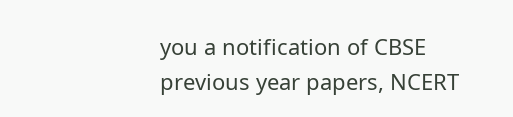you a notification of CBSE previous year papers, NCERT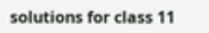solutions for class 11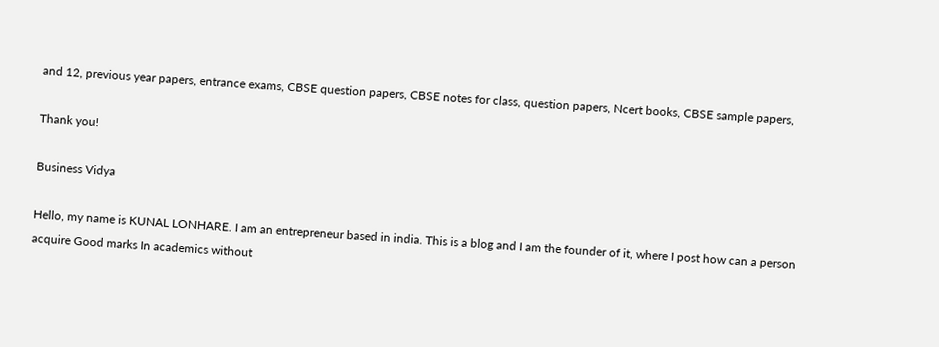and 12, previous year papers, entrance exams, CBSE question papers, CBSE notes for class, question papers, Ncert books, CBSE sample papers,

Thank you!

Business Vidya

Hello, my name is KUNAL LONHARE. I am an entrepreneur based in india. This is a blog and I am the founder of it, where I post how can a person acquire Good marks In academics without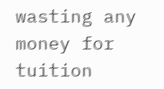wasting any money for tuition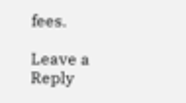fees.

Leave a Reply